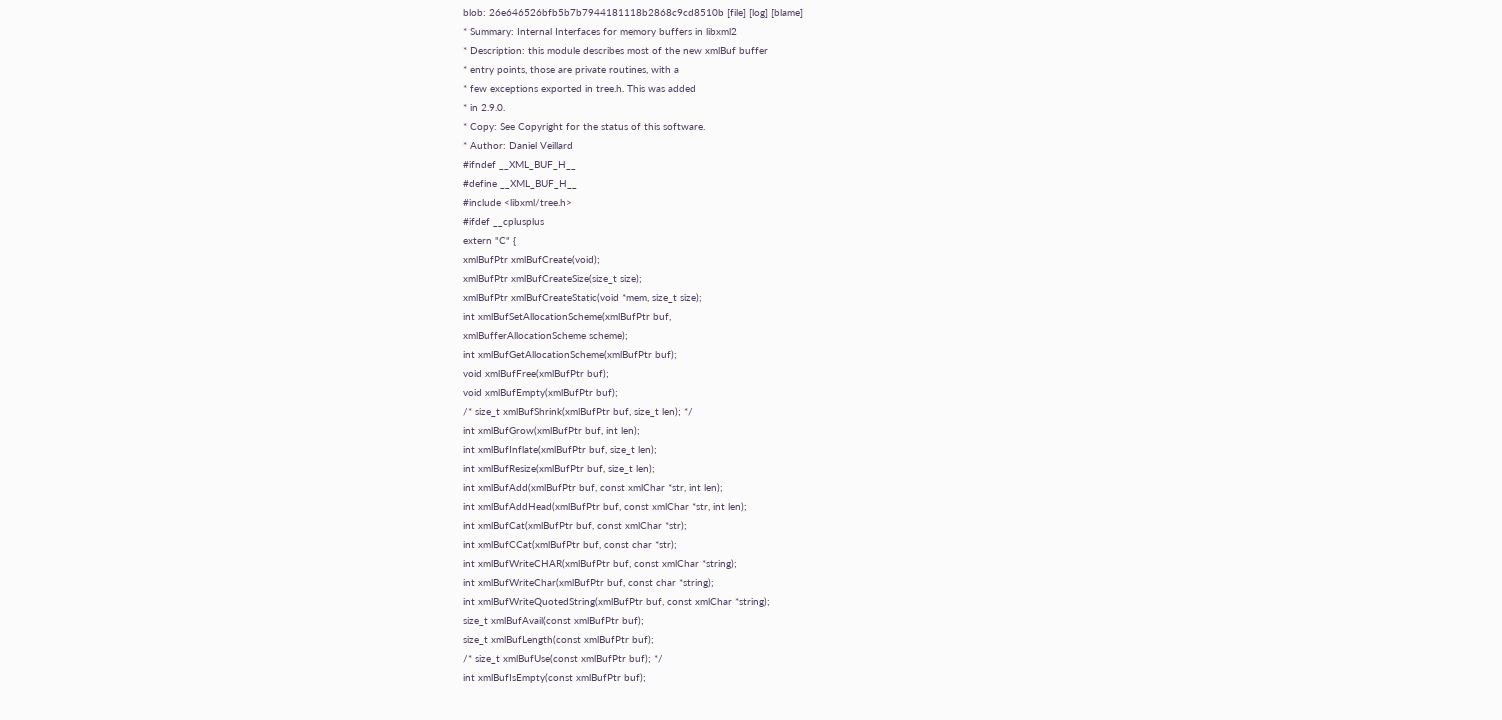blob: 26e646526bfb5b7b7944181118b2868c9cd8510b [file] [log] [blame]
* Summary: Internal Interfaces for memory buffers in libxml2
* Description: this module describes most of the new xmlBuf buffer
* entry points, those are private routines, with a
* few exceptions exported in tree.h. This was added
* in 2.9.0.
* Copy: See Copyright for the status of this software.
* Author: Daniel Veillard
#ifndef __XML_BUF_H__
#define __XML_BUF_H__
#include <libxml/tree.h>
#ifdef __cplusplus
extern "C" {
xmlBufPtr xmlBufCreate(void);
xmlBufPtr xmlBufCreateSize(size_t size);
xmlBufPtr xmlBufCreateStatic(void *mem, size_t size);
int xmlBufSetAllocationScheme(xmlBufPtr buf,
xmlBufferAllocationScheme scheme);
int xmlBufGetAllocationScheme(xmlBufPtr buf);
void xmlBufFree(xmlBufPtr buf);
void xmlBufEmpty(xmlBufPtr buf);
/* size_t xmlBufShrink(xmlBufPtr buf, size_t len); */
int xmlBufGrow(xmlBufPtr buf, int len);
int xmlBufInflate(xmlBufPtr buf, size_t len);
int xmlBufResize(xmlBufPtr buf, size_t len);
int xmlBufAdd(xmlBufPtr buf, const xmlChar *str, int len);
int xmlBufAddHead(xmlBufPtr buf, const xmlChar *str, int len);
int xmlBufCat(xmlBufPtr buf, const xmlChar *str);
int xmlBufCCat(xmlBufPtr buf, const char *str);
int xmlBufWriteCHAR(xmlBufPtr buf, const xmlChar *string);
int xmlBufWriteChar(xmlBufPtr buf, const char *string);
int xmlBufWriteQuotedString(xmlBufPtr buf, const xmlChar *string);
size_t xmlBufAvail(const xmlBufPtr buf);
size_t xmlBufLength(const xmlBufPtr buf);
/* size_t xmlBufUse(const xmlBufPtr buf); */
int xmlBufIsEmpty(const xmlBufPtr buf);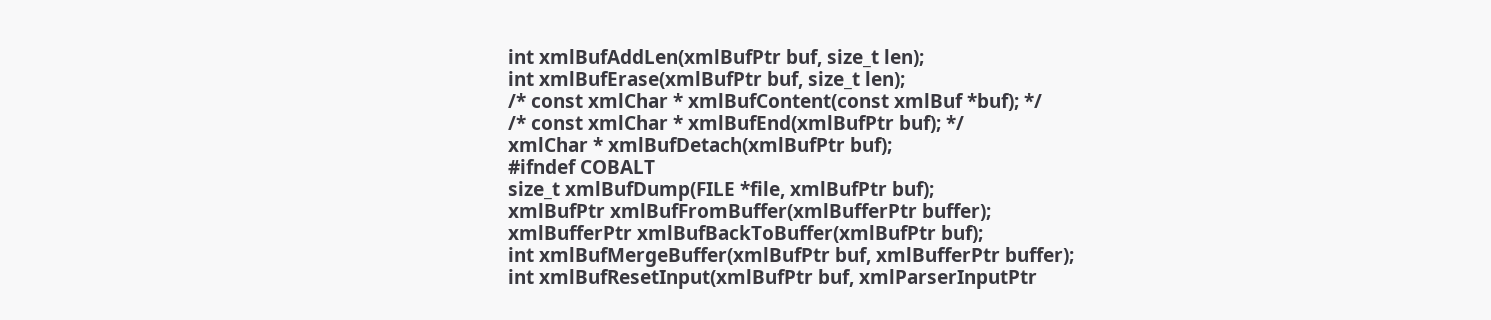int xmlBufAddLen(xmlBufPtr buf, size_t len);
int xmlBufErase(xmlBufPtr buf, size_t len);
/* const xmlChar * xmlBufContent(const xmlBuf *buf); */
/* const xmlChar * xmlBufEnd(xmlBufPtr buf); */
xmlChar * xmlBufDetach(xmlBufPtr buf);
#ifndef COBALT
size_t xmlBufDump(FILE *file, xmlBufPtr buf);
xmlBufPtr xmlBufFromBuffer(xmlBufferPtr buffer);
xmlBufferPtr xmlBufBackToBuffer(xmlBufPtr buf);
int xmlBufMergeBuffer(xmlBufPtr buf, xmlBufferPtr buffer);
int xmlBufResetInput(xmlBufPtr buf, xmlParserInputPtr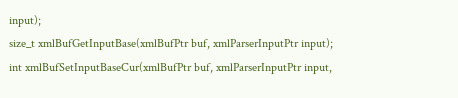input);
size_t xmlBufGetInputBase(xmlBufPtr buf, xmlParserInputPtr input);
int xmlBufSetInputBaseCur(xmlBufPtr buf, xmlParserInputPtr input,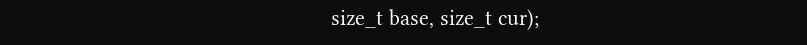size_t base, size_t cur);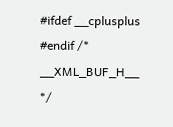#ifdef __cplusplus
#endif /* __XML_BUF_H__ */